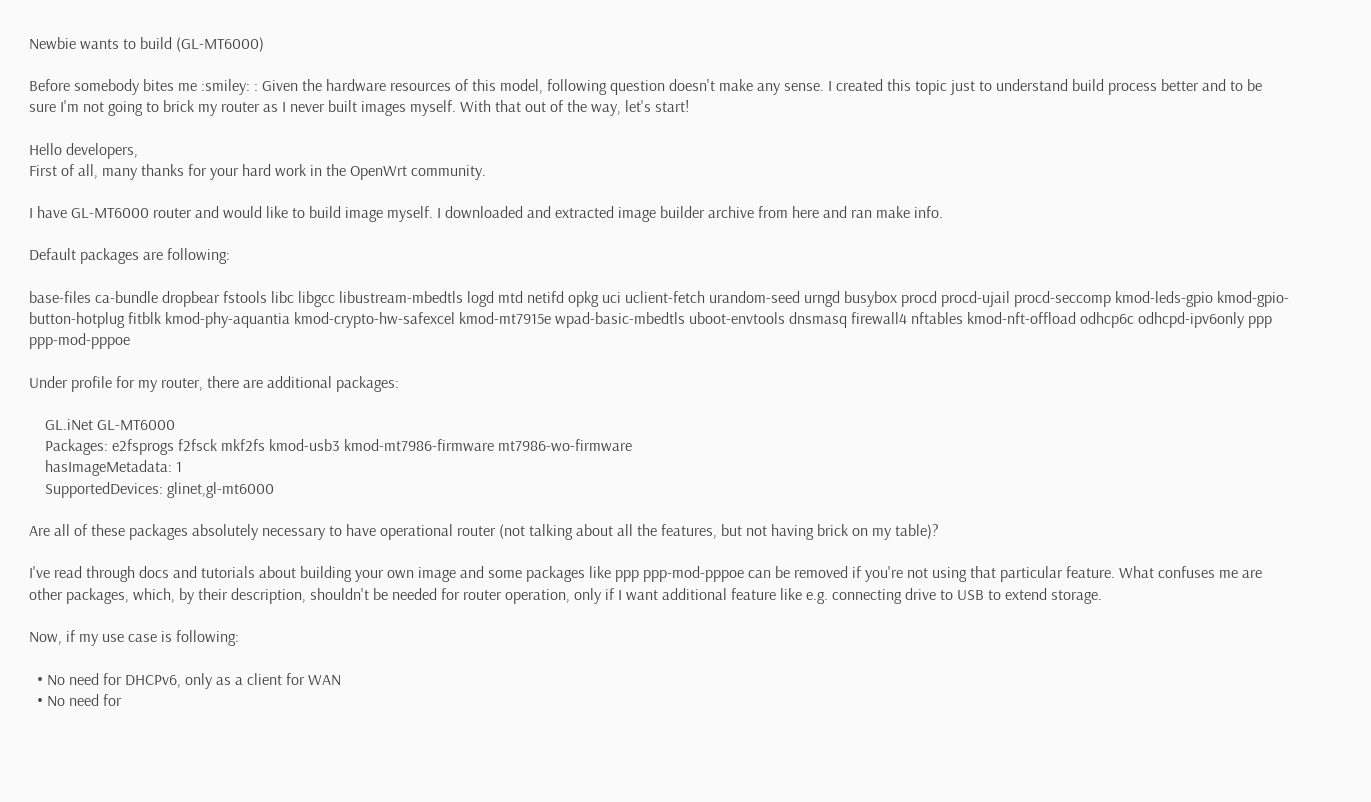Newbie wants to build (GL-MT6000)

Before somebody bites me :smiley: : Given the hardware resources of this model, following question doesn't make any sense. I created this topic just to understand build process better and to be sure I'm not going to brick my router as I never built images myself. With that out of the way, let's start!

Hello developers,
First of all, many thanks for your hard work in the OpenWrt community.

I have GL-MT6000 router and would like to build image myself. I downloaded and extracted image builder archive from here and ran make info.

Default packages are following:

base-files ca-bundle dropbear fstools libc libgcc libustream-mbedtls logd mtd netifd opkg uci uclient-fetch urandom-seed urngd busybox procd procd-ujail procd-seccomp kmod-leds-gpio kmod-gpio-button-hotplug fitblk kmod-phy-aquantia kmod-crypto-hw-safexcel kmod-mt7915e wpad-basic-mbedtls uboot-envtools dnsmasq firewall4 nftables kmod-nft-offload odhcp6c odhcpd-ipv6only ppp ppp-mod-pppoe

Under profile for my router, there are additional packages:

    GL.iNet GL-MT6000
    Packages: e2fsprogs f2fsck mkf2fs kmod-usb3 kmod-mt7986-firmware mt7986-wo-firmware
    hasImageMetadata: 1
    SupportedDevices: glinet,gl-mt6000

Are all of these packages absolutely necessary to have operational router (not talking about all the features, but not having brick on my table)?

I've read through docs and tutorials about building your own image and some packages like ppp ppp-mod-pppoe can be removed if you're not using that particular feature. What confuses me are other packages, which, by their description, shouldn't be needed for router operation, only if I want additional feature like e.g. connecting drive to USB to extend storage.

Now, if my use case is following:

  • No need for DHCPv6, only as a client for WAN
  • No need for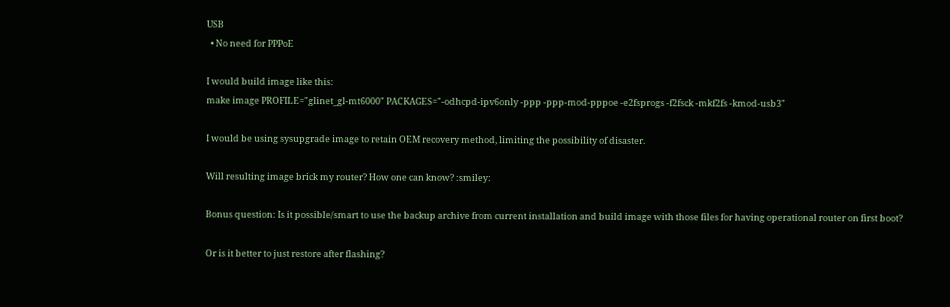USB
  • No need for PPPoE

I would build image like this:
make image PROFILE="glinet_gl-mt6000" PACKAGES="-odhcpd-ipv6only -ppp -ppp-mod-pppoe -e2fsprogs -f2fsck -mkf2fs -kmod-usb3"

I would be using sysupgrade image to retain OEM recovery method, limiting the possibility of disaster.

Will resulting image brick my router? How one can know? :smiley:

Bonus question: Is it possible/smart to use the backup archive from current installation and build image with those files for having operational router on first boot?

Or is it better to just restore after flashing?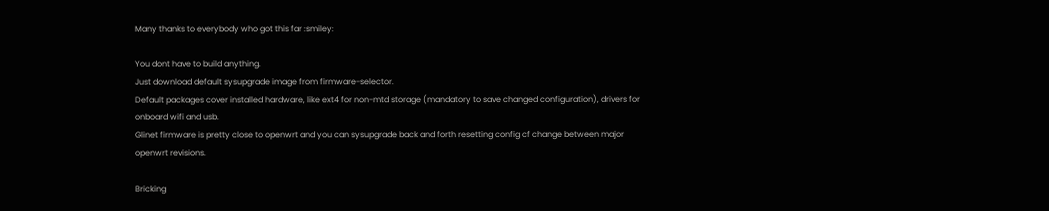Many thanks to everybody who got this far :smiley:

You dont have to build anything.
Just download default sysupgrade image from firmware-selector.
Default packages cover installed hardware, like ext4 for non-mtd storage (mandatory to save changed configuration), drivers for onboard wifi and usb.
Glinet firmware is pretty close to openwrt and you can sysupgrade back and forth resetting config cf change between major openwrt revisions.

Bricking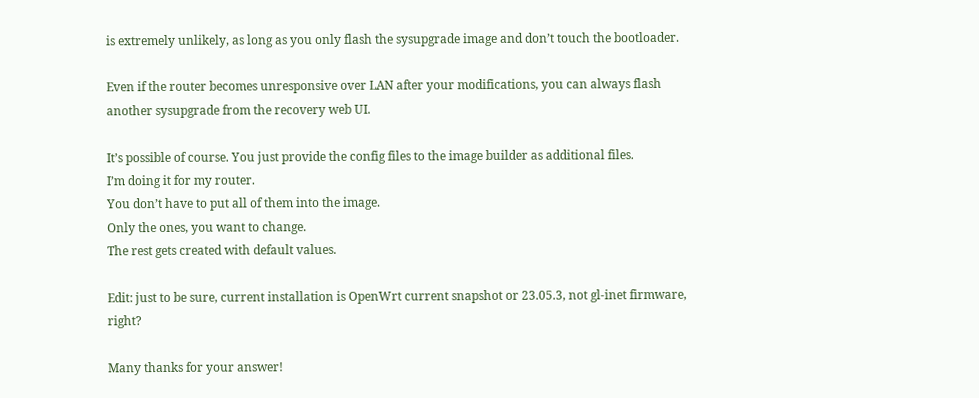is extremely unlikely, as long as you only flash the sysupgrade image and don’t touch the bootloader.

Even if the router becomes unresponsive over LAN after your modifications, you can always flash another sysupgrade from the recovery web UI.

It’s possible of course. You just provide the config files to the image builder as additional files.
I’m doing it for my router.
You don’t have to put all of them into the image.
Only the ones, you want to change.
The rest gets created with default values.

Edit: just to be sure, current installation is OpenWrt current snapshot or 23.05.3, not gl-inet firmware, right?

Many thanks for your answer!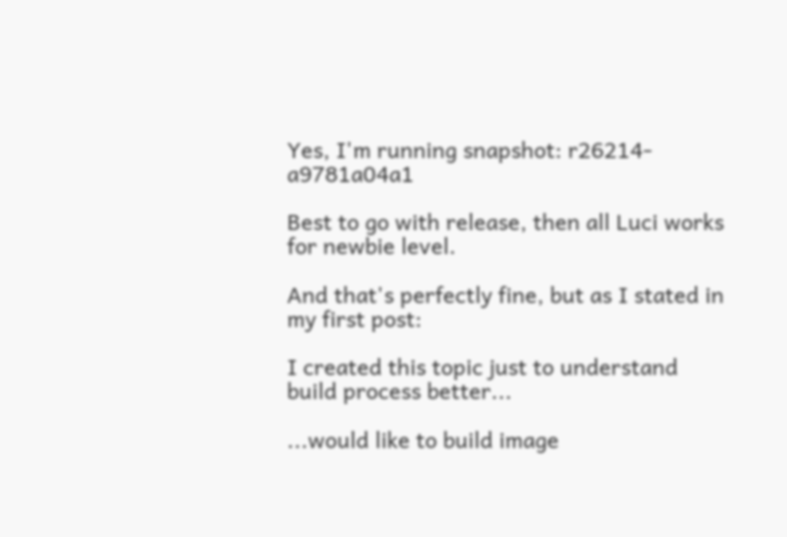Yes, I'm running snapshot: r26214-a9781a04a1

Best to go with release, then all Luci works for newbie level.

And that's perfectly fine, but as I stated in my first post:

I created this topic just to understand build process better...

...would like to build image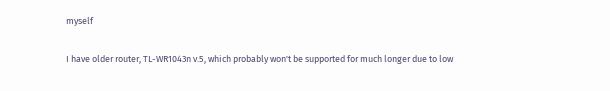myself

I have older router, TL-WR1043n v.5, which probably won't be supported for much longer due to low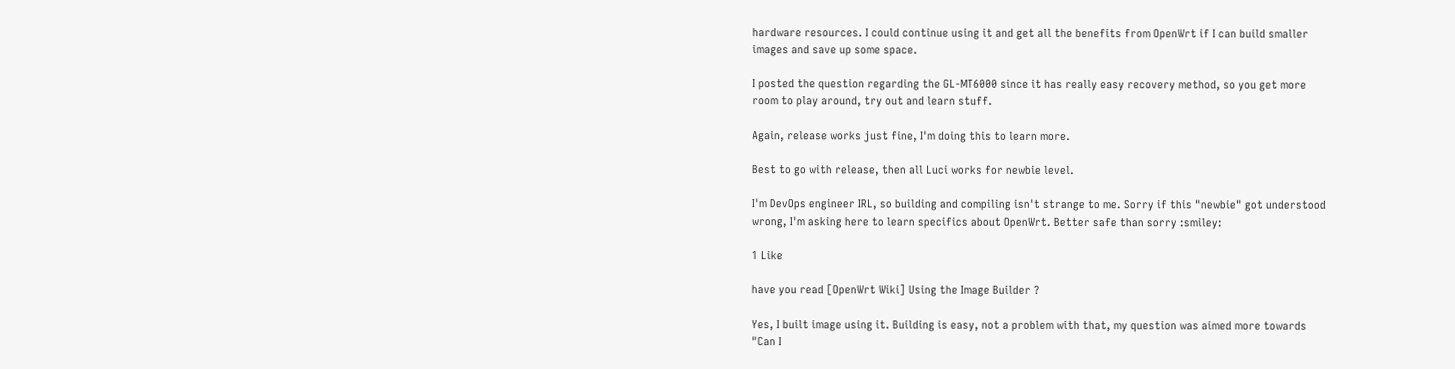hardware resources. I could continue using it and get all the benefits from OpenWrt if I can build smaller images and save up some space.

I posted the question regarding the GL-MT6000 since it has really easy recovery method, so you get more room to play around, try out and learn stuff.

Again, release works just fine, I'm doing this to learn more.

Best to go with release, then all Luci works for newbie level.

I'm DevOps engineer IRL, so building and compiling isn't strange to me. Sorry if this "newbie" got understood wrong, I'm asking here to learn specifics about OpenWrt. Better safe than sorry :smiley:

1 Like

have you read [OpenWrt Wiki] Using the Image Builder ?

Yes, I built image using it. Building is easy, not a problem with that, my question was aimed more towards "Can I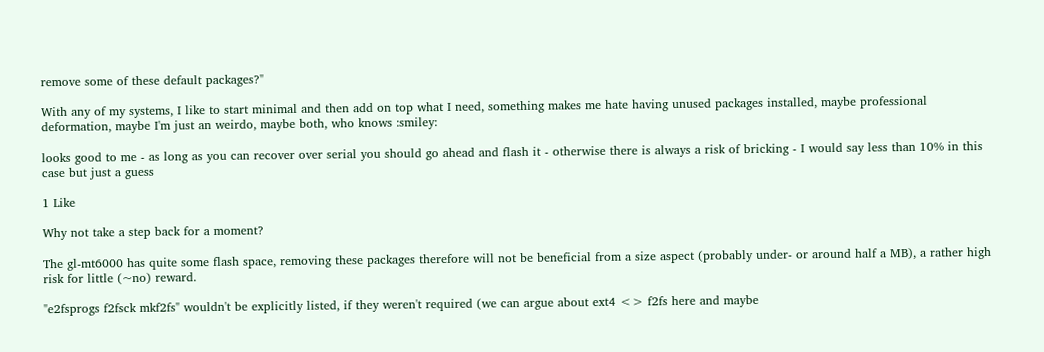remove some of these default packages?"

With any of my systems, I like to start minimal and then add on top what I need, something makes me hate having unused packages installed, maybe professional deformation, maybe I'm just an weirdo, maybe both, who knows :smiley:

looks good to me - as long as you can recover over serial you should go ahead and flash it - otherwise there is always a risk of bricking - I would say less than 10% in this case but just a guess

1 Like

Why not take a step back for a moment?

The gl-mt6000 has quite some flash space, removing these packages therefore will not be beneficial from a size aspect (probably under- or around half a MB), a rather high risk for little (~no) reward.

"e2fsprogs f2fsck mkf2fs" wouldn't be explicitly listed, if they weren't required (we can argue about ext4 <> f2fs here and maybe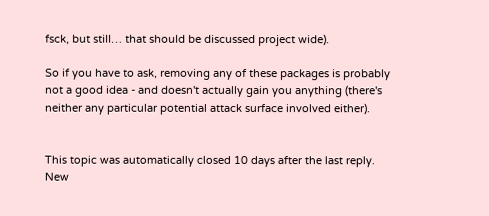fsck, but still… that should be discussed project wide).

So if you have to ask, removing any of these packages is probably not a good idea - and doesn't actually gain you anything (there's neither any particular potential attack surface involved either).


This topic was automatically closed 10 days after the last reply. New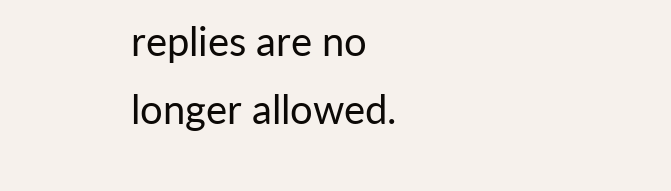replies are no longer allowed.